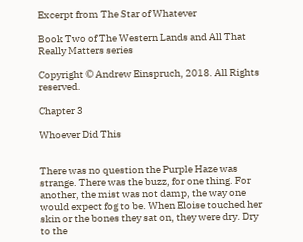Excerpt from The Star of Whatever

Book Two of The Western Lands and All That Really Matters series

Copyright © Andrew Einspruch, 2018. All Rights reserved.

Chapter 3

Whoever Did This


There was no question the Purple Haze was strange. There was the buzz, for one thing. For another, the mist was not damp, the way one would expect fog to be. When Eloise touched her skin or the bones they sat on, they were dry. Dry to the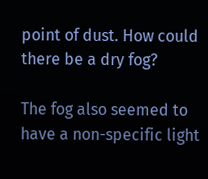point of dust. How could there be a dry fog?

The fog also seemed to have a non-specific light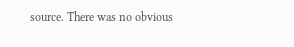source. There was no obvious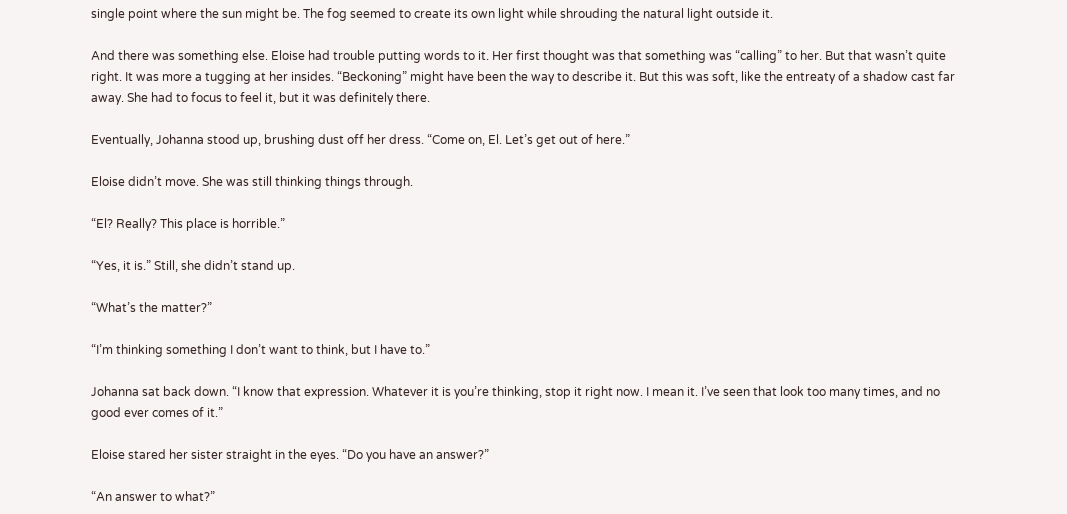single point where the sun might be. The fog seemed to create its own light while shrouding the natural light outside it.

And there was something else. Eloise had trouble putting words to it. Her first thought was that something was “calling” to her. But that wasn’t quite right. It was more a tugging at her insides. “Beckoning” might have been the way to describe it. But this was soft, like the entreaty of a shadow cast far away. She had to focus to feel it, but it was definitely there.

Eventually, Johanna stood up, brushing dust off her dress. “Come on, El. Let’s get out of here.”

Eloise didn’t move. She was still thinking things through.

“El? Really? This place is horrible.”

“Yes, it is.” Still, she didn’t stand up.

“What’s the matter?”

“I’m thinking something I don’t want to think, but I have to.”

Johanna sat back down. “I know that expression. Whatever it is you’re thinking, stop it right now. I mean it. I’ve seen that look too many times, and no good ever comes of it.”

Eloise stared her sister straight in the eyes. “Do you have an answer?”

“An answer to what?”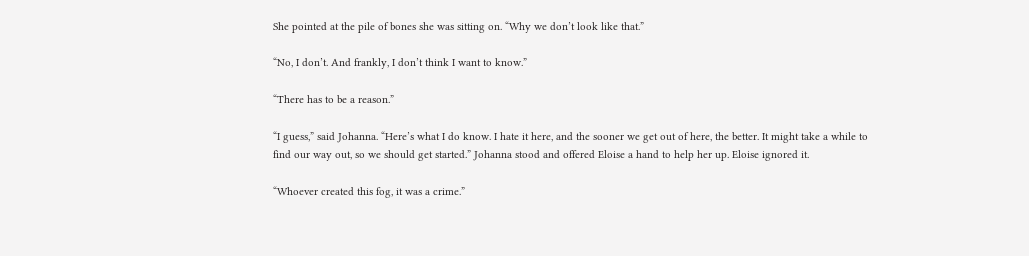She pointed at the pile of bones she was sitting on. “Why we don’t look like that.”

“No, I don’t. And frankly, I don’t think I want to know.”

“There has to be a reason.”

“I guess,” said Johanna. “Here’s what I do know. I hate it here, and the sooner we get out of here, the better. It might take a while to find our way out, so we should get started.” Johanna stood and offered Eloise a hand to help her up. Eloise ignored it.

“Whoever created this fog, it was a crime.”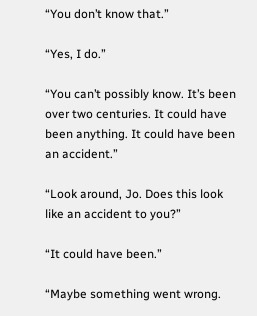“You don’t know that.”

“Yes, I do.”

“You can’t possibly know. It’s been over two centuries. It could have been anything. It could have been an accident.”

“Look around, Jo. Does this look like an accident to you?”

“It could have been.”

“Maybe something went wrong.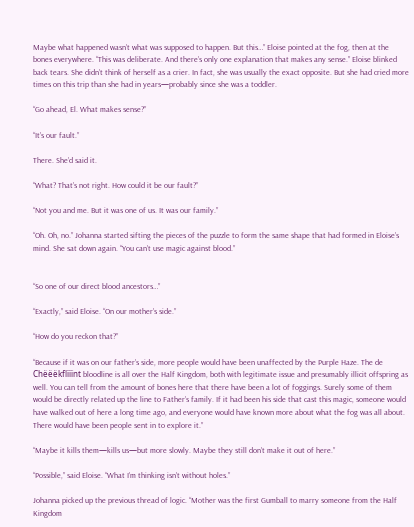Maybe what happened wasn’t what was supposed to happen. But this…” Eloise pointed at the fog, then at the bones everywhere. “This was deliberate. And there’s only one explanation that makes any sense.” Eloise blinked back tears. She didn’t think of herself as a crier. In fact, she was usually the exact opposite. But she had cried more times on this trip than she had in years—probably since she was a toddler.

“Go ahead, El. What makes sense?”

“It’s our fault.”

There. She’d said it.

“What? That’s not right. How could it be our fault?”

“Not you and me. But it was one of us. It was our family.”

“Oh. Oh, no.” Johanna started sifting the pieces of the puzzle to form the same shape that had formed in Eloise’s mind. She sat down again. “You can’t use magic against blood.”


“So one of our direct blood ancestors…”

“Exactly,” said Eloise. “On our mother’s side.”

“How do you reckon that?”

“Because if it was on our father’s side, more people would have been unaffected by the Purple Haze. The de Chëëëkflïïïnt bloodline is all over the Half Kingdom, both with legitimate issue and presumably illicit offspring as well. You can tell from the amount of bones here that there have been a lot of foggings. Surely some of them would be directly related up the line to Father’s family. If it had been his side that cast this magic, someone would have walked out of here a long time ago, and everyone would have known more about what the fog was all about. There would have been people sent in to explore it.”

“Maybe it kills them—kills us—but more slowly. Maybe they still don’t make it out of here.”

“Possible,” said Eloise. “What I’m thinking isn’t without holes.”

Johanna picked up the previous thread of logic. “Mother was the first Gumball to marry someone from the Half Kingdom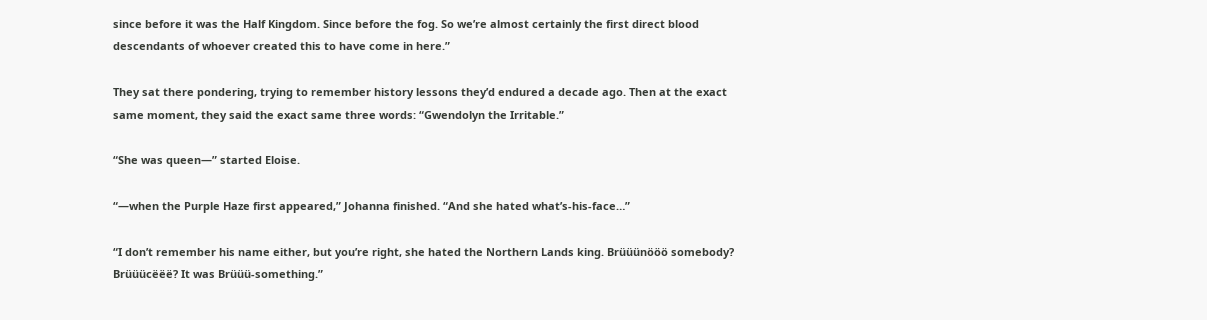since before it was the Half Kingdom. Since before the fog. So we’re almost certainly the first direct blood descendants of whoever created this to have come in here.”

They sat there pondering, trying to remember history lessons they’d endured a decade ago. Then at the exact same moment, they said the exact same three words: “Gwendolyn the Irritable.”

“She was queen—” started Eloise.

“—when the Purple Haze first appeared,” Johanna finished. “And she hated what’s-his-face…”

“I don’t remember his name either, but you’re right, she hated the Northern Lands king. Brüüünööö somebody? Brüüücëëë? It was Brüüü-something.”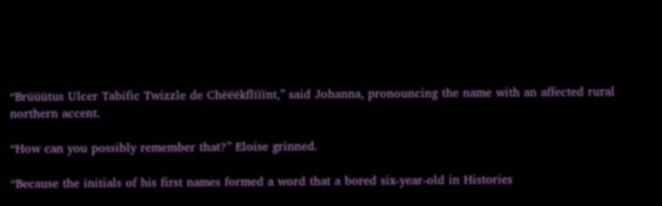“Brüüütus Ulcer Tabific Twizzle de Chëëëkflïïïnt,” said Johanna, pronouncing the name with an affected rural northern accent.

“How can you possibly remember that?” Eloise grinned.

“Because the initials of his first names formed a word that a bored six-year-old in Histories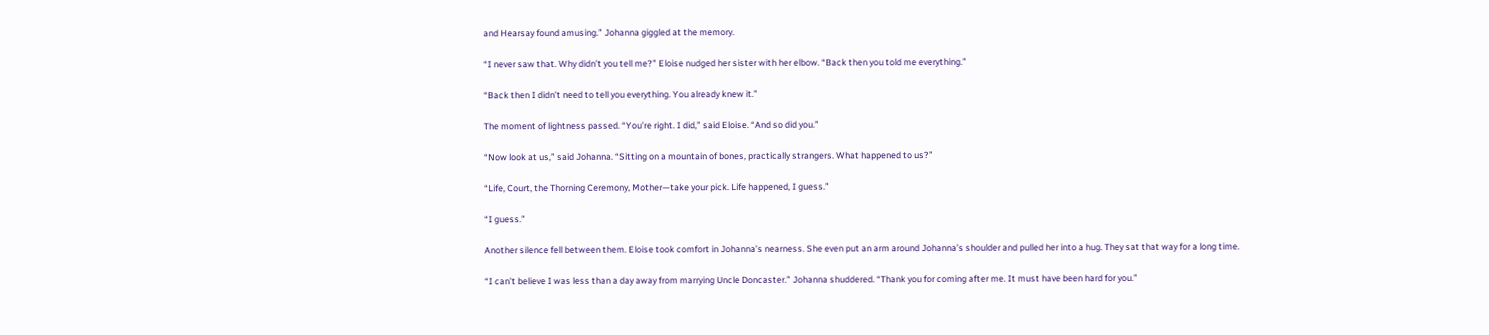and Hearsay found amusing.” Johanna giggled at the memory.

“I never saw that. Why didn’t you tell me?” Eloise nudged her sister with her elbow. “Back then you told me everything.”

“Back then I didn’t need to tell you everything. You already knew it.”

The moment of lightness passed. “You’re right. I did,” said Eloise. “And so did you.”

“Now look at us,” said Johanna. “Sitting on a mountain of bones, practically strangers. What happened to us?”

“Life, Court, the Thorning Ceremony, Mother—take your pick. Life happened, I guess.”

“I guess.”

Another silence fell between them. Eloise took comfort in Johanna’s nearness. She even put an arm around Johanna’s shoulder and pulled her into a hug. They sat that way for a long time.

“I can’t believe I was less than a day away from marrying Uncle Doncaster.” Johanna shuddered. “Thank you for coming after me. It must have been hard for you.”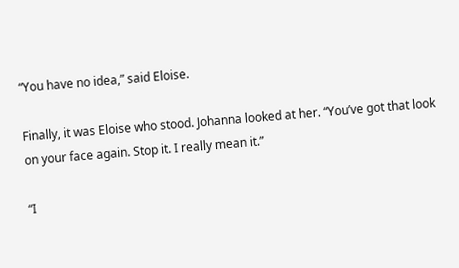“You have no idea,” said Eloise.

Finally, it was Eloise who stood. Johanna looked at her. “You’ve got that look on your face again. Stop it. I really mean it.”

“I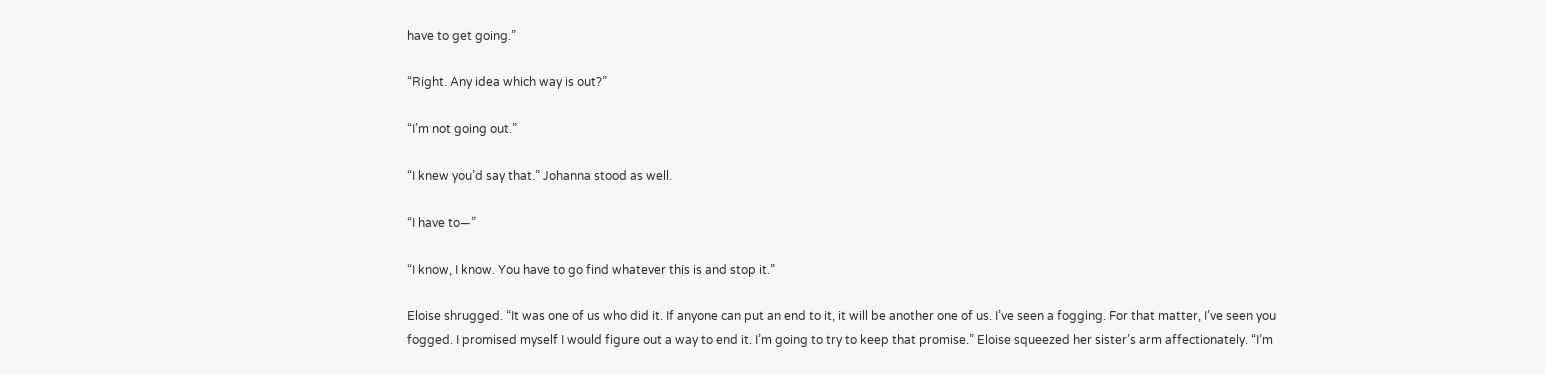have to get going.”

“Right. Any idea which way is out?”

“I’m not going out.”

“I knew you’d say that.” Johanna stood as well.

“I have to—”

“I know, I know. You have to go find whatever this is and stop it.”

Eloise shrugged. “It was one of us who did it. If anyone can put an end to it, it will be another one of us. I’ve seen a fogging. For that matter, I’ve seen you fogged. I promised myself I would figure out a way to end it. I’m going to try to keep that promise.” Eloise squeezed her sister’s arm affectionately. “I’m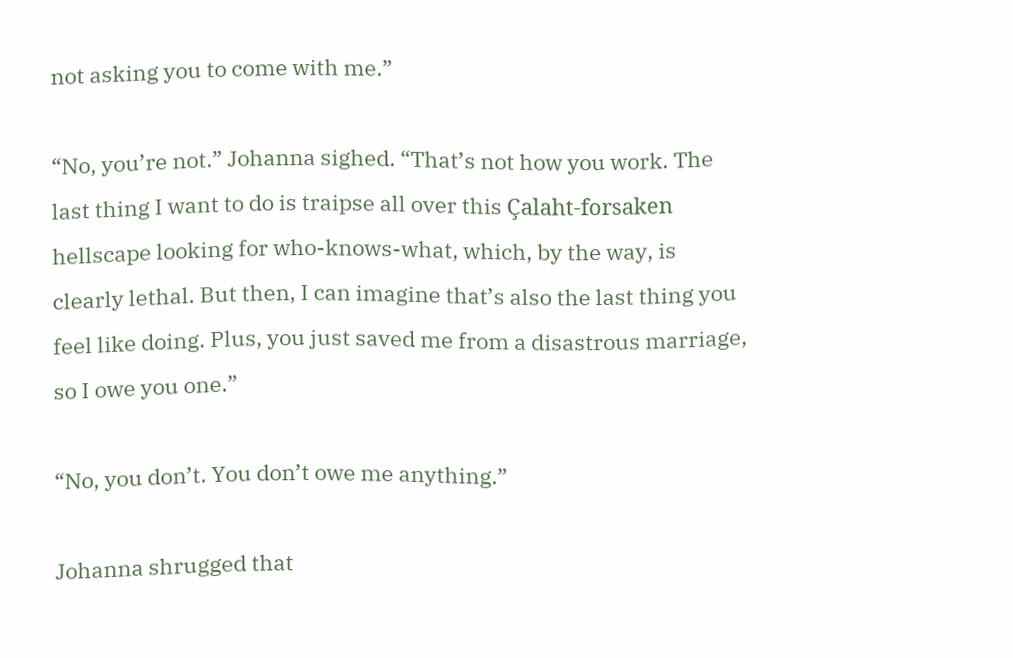not asking you to come with me.”

“No, you’re not.” Johanna sighed. “That’s not how you work. The last thing I want to do is traipse all over this Çalaht-forsaken hellscape looking for who-knows-what, which, by the way, is clearly lethal. But then, I can imagine that’s also the last thing you feel like doing. Plus, you just saved me from a disastrous marriage, so I owe you one.”

“No, you don’t. You don’t owe me anything.”

Johanna shrugged that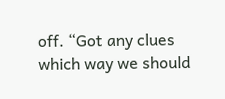off. “Got any clues which way we should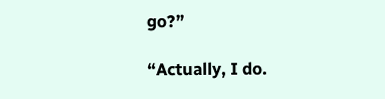go?”

“Actually, I do.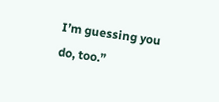I’m guessing you do, too.”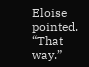Eloise pointed. “That way.”